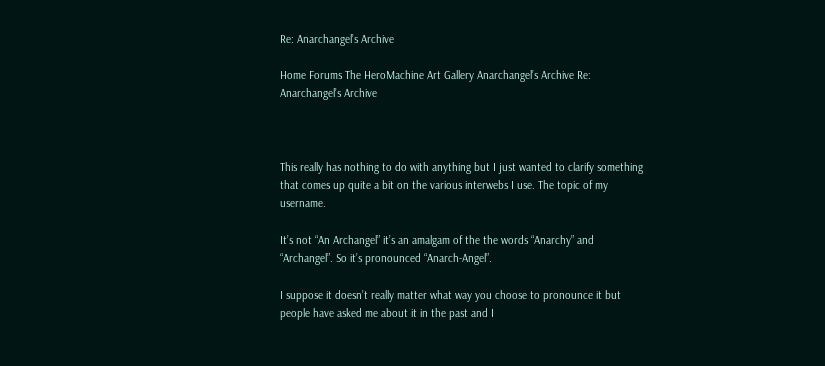Re: Anarchangel’s Archive

Home Forums The HeroMachine Art Gallery Anarchangel’s Archive Re: Anarchangel’s Archive



This really has nothing to do with anything but I just wanted to clarify something that comes up quite a bit on the various interwebs I use. The topic of my username.

It’s not “An Archangel” it’s an amalgam of the the words “Anarchy” and “Archangel”. So it’s pronounced “Anarch-Angel”.

I suppose it doesn’t really matter what way you choose to pronounce it but people have asked me about it in the past and I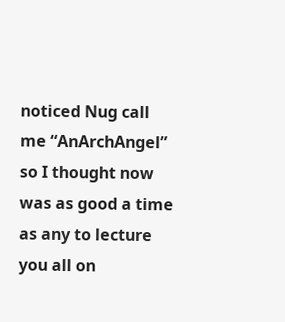noticed Nug call me “AnArchAngel” so I thought now was as good a time as any to lecture you all on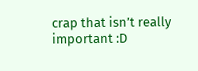crap that isn’t really important :D